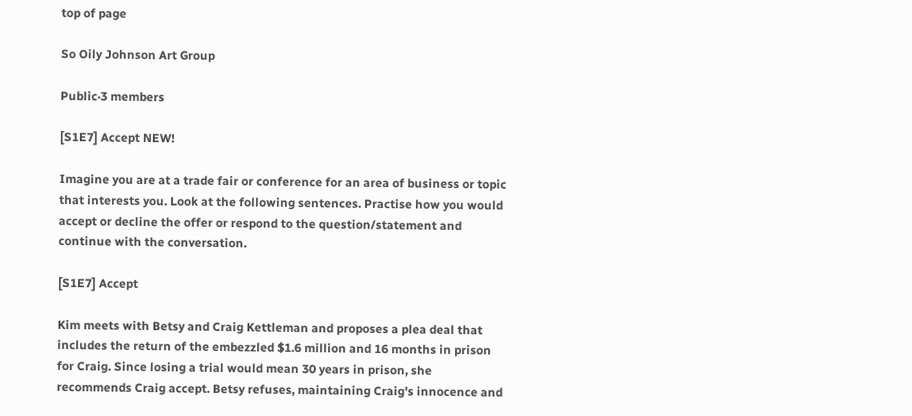top of page

So Oily Johnson Art Group

Public·3 members

[S1E7] Accept NEW!

Imagine you are at a trade fair or conference for an area of business or topic that interests you. Look at the following sentences. Practise how you would accept or decline the offer or respond to the question/statement and continue with the conversation.

[S1E7] Accept

Kim meets with Betsy and Craig Kettleman and proposes a plea deal that includes the return of the embezzled $1.6 million and 16 months in prison for Craig. Since losing a trial would mean 30 years in prison, she recommends Craig accept. Betsy refuses, maintaining Craig's innocence and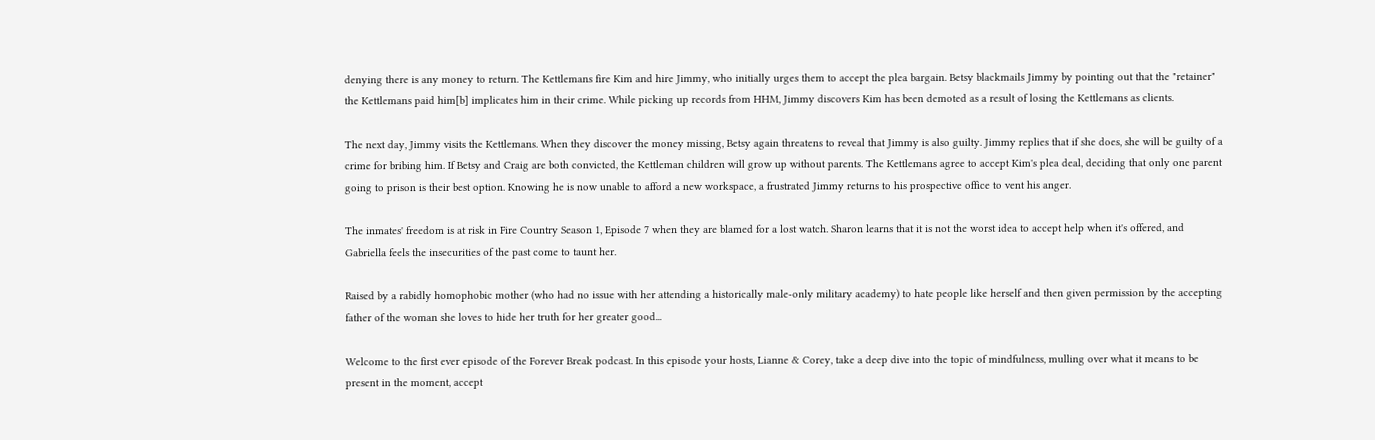denying there is any money to return. The Kettlemans fire Kim and hire Jimmy, who initially urges them to accept the plea bargain. Betsy blackmails Jimmy by pointing out that the "retainer" the Kettlemans paid him[b] implicates him in their crime. While picking up records from HHM, Jimmy discovers Kim has been demoted as a result of losing the Kettlemans as clients.

The next day, Jimmy visits the Kettlemans. When they discover the money missing, Betsy again threatens to reveal that Jimmy is also guilty. Jimmy replies that if she does, she will be guilty of a crime for bribing him. If Betsy and Craig are both convicted, the Kettleman children will grow up without parents. The Kettlemans agree to accept Kim's plea deal, deciding that only one parent going to prison is their best option. Knowing he is now unable to afford a new workspace, a frustrated Jimmy returns to his prospective office to vent his anger.

The inmates' freedom is at risk in Fire Country Season 1, Episode 7 when they are blamed for a lost watch. Sharon learns that it is not the worst idea to accept help when it's offered, and Gabriella feels the insecurities of the past come to taunt her.

Raised by a rabidly homophobic mother (who had no issue with her attending a historically male-only military academy) to hate people like herself and then given permission by the accepting father of the woman she loves to hide her truth for her greater good...

Welcome to the first ever episode of the Forever Break podcast. In this episode your hosts, Lianne & Corey, take a deep dive into the topic of mindfulness, mulling over what it means to be present in the moment, accept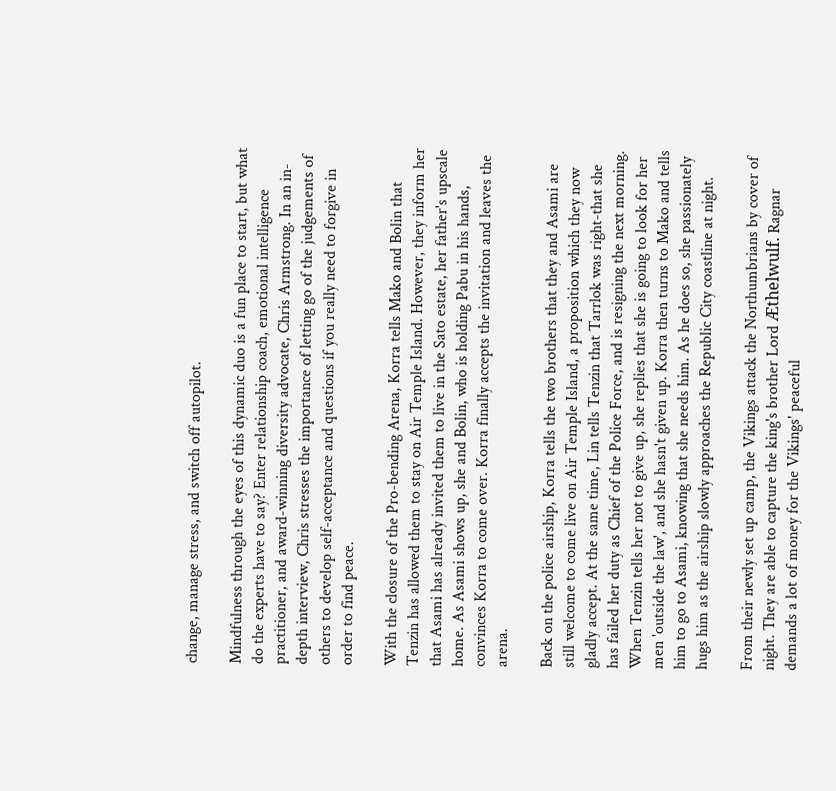change, manage stress, and switch off autopilot.

Mindfulness through the eyes of this dynamic duo is a fun place to start, but what do the experts have to say? Enter relationship coach, emotional intelligence practitioner, and award-winning diversity advocate, Chris Armstrong. In an in-depth interview, Chris stresses the importance of letting go of the judgements of others to develop self-acceptance and questions if you really need to forgive in order to find peace.

With the closure of the Pro-bending Arena, Korra tells Mako and Bolin that Tenzin has allowed them to stay on Air Temple Island. However, they inform her that Asami has already invited them to live in the Sato estate, her father's upscale home. As Asami shows up, she and Bolin, who is holding Pabu in his hands, convinces Korra to come over. Korra finally accepts the invitation and leaves the arena.

Back on the police airship, Korra tells the two brothers that they and Asami are still welcome to come live on Air Temple Island, a proposition which they now gladly accept. At the same time, Lin tells Tenzin that Tarrlok was right-that she has failed her duty as Chief of the Police Force, and is resigning the next morning. When Tenzin tells her not to give up, she replies that she is going to look for her men 'outside the law', and she hasn't given up. Korra then turns to Mako and tells him to go to Asami, knowing that she needs him. As he does so, she passionately hugs him as the airship slowly approaches the Republic City coastline at night.

From their newly set up camp, the Vikings attack the Northumbrians by cover of night. They are able to capture the king's brother Lord Æthelwulf. Ragnar demands a lot of money for the Vikings' peaceful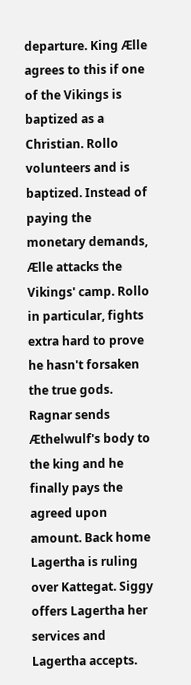departure. King Ælle agrees to this if one of the Vikings is baptized as a Christian. Rollo volunteers and is baptized. Instead of paying the monetary demands, Ælle attacks the Vikings' camp. Rollo in particular, fights extra hard to prove he hasn't forsaken the true gods. Ragnar sends Æthelwulf's body to the king and he finally pays the agreed upon amount. Back home Lagertha is ruling over Kattegat. Siggy offers Lagertha her services and Lagertha accepts.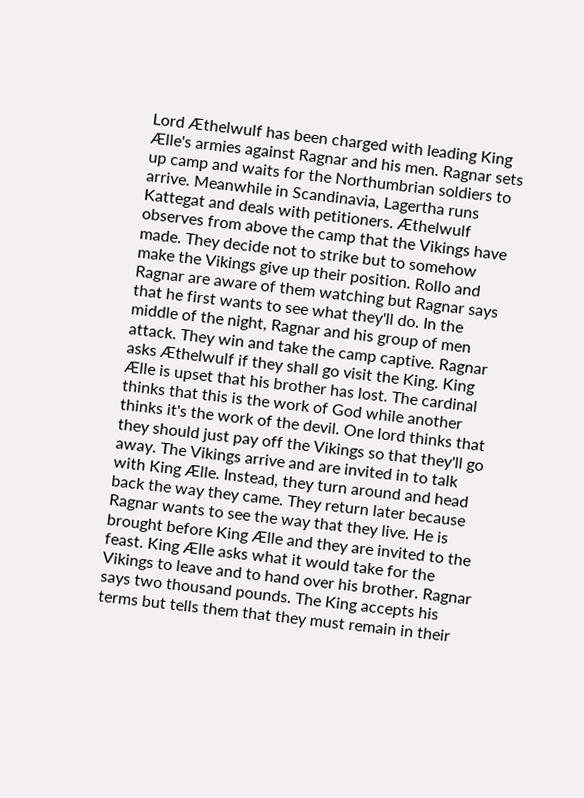Lord Æthelwulf has been charged with leading King Ælle's armies against Ragnar and his men. Ragnar sets up camp and waits for the Northumbrian soldiers to arrive. Meanwhile in Scandinavia, Lagertha runs Kattegat and deals with petitioners. Æthelwulf observes from above the camp that the Vikings have made. They decide not to strike but to somehow make the Vikings give up their position. Rollo and Ragnar are aware of them watching but Ragnar says that he first wants to see what they'll do. In the middle of the night, Ragnar and his group of men attack. They win and take the camp captive. Ragnar asks Æthelwulf if they shall go visit the King. King Ælle is upset that his brother has lost. The cardinal thinks that this is the work of God while another thinks it's the work of the devil. One lord thinks that they should just pay off the Vikings so that they'll go away. The Vikings arrive and are invited in to talk with King Ælle. Instead, they turn around and head back the way they came. They return later because Ragnar wants to see the way that they live. He is brought before King Ælle and they are invited to the feast. King Ælle asks what it would take for the Vikings to leave and to hand over his brother. Ragnar says two thousand pounds. The King accepts his terms but tells them that they must remain in their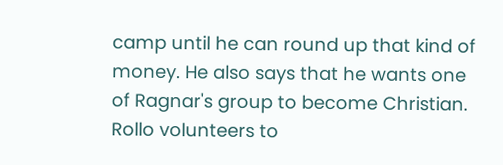camp until he can round up that kind of money. He also says that he wants one of Ragnar's group to become Christian. Rollo volunteers to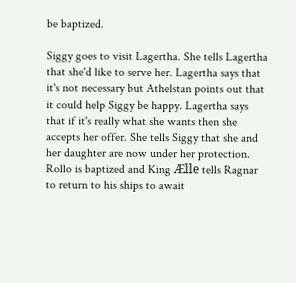be baptized.

Siggy goes to visit Lagertha. She tells Lagertha that she'd like to serve her. Lagertha says that it's not necessary but Athelstan points out that it could help Siggy be happy. Lagertha says that if it's really what she wants then she accepts her offer. She tells Siggy that she and her daughter are now under her protection. Rollo is baptized and King Ælle tells Ragnar to return to his ships to await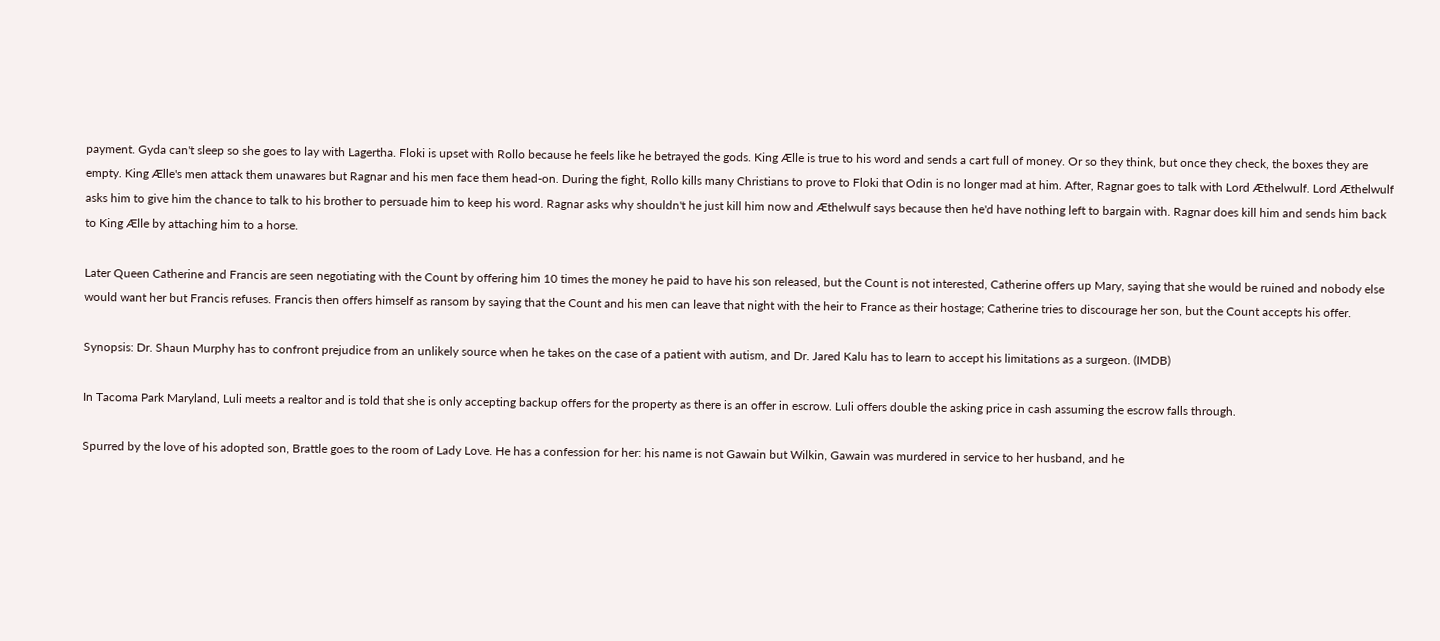payment. Gyda can't sleep so she goes to lay with Lagertha. Floki is upset with Rollo because he feels like he betrayed the gods. King Ælle is true to his word and sends a cart full of money. Or so they think, but once they check, the boxes they are empty. King Ælle's men attack them unawares but Ragnar and his men face them head-on. During the fight, Rollo kills many Christians to prove to Floki that Odin is no longer mad at him. After, Ragnar goes to talk with Lord Æthelwulf. Lord Æthelwulf asks him to give him the chance to talk to his brother to persuade him to keep his word. Ragnar asks why shouldn't he just kill him now and Æthelwulf says because then he'd have nothing left to bargain with. Ragnar does kill him and sends him back to King Ælle by attaching him to a horse.

Later Queen Catherine and Francis are seen negotiating with the Count by offering him 10 times the money he paid to have his son released, but the Count is not interested, Catherine offers up Mary, saying that she would be ruined and nobody else would want her but Francis refuses. Francis then offers himself as ransom by saying that the Count and his men can leave that night with the heir to France as their hostage; Catherine tries to discourage her son, but the Count accepts his offer.

Synopsis: Dr. Shaun Murphy has to confront prejudice from an unlikely source when he takes on the case of a patient with autism, and Dr. Jared Kalu has to learn to accept his limitations as a surgeon. (IMDB)

In Tacoma Park Maryland, Luli meets a realtor and is told that she is only accepting backup offers for the property as there is an offer in escrow. Luli offers double the asking price in cash assuming the escrow falls through.

Spurred by the love of his adopted son, Brattle goes to the room of Lady Love. He has a confession for her: his name is not Gawain but Wilkin, Gawain was murdered in service to her husband, and he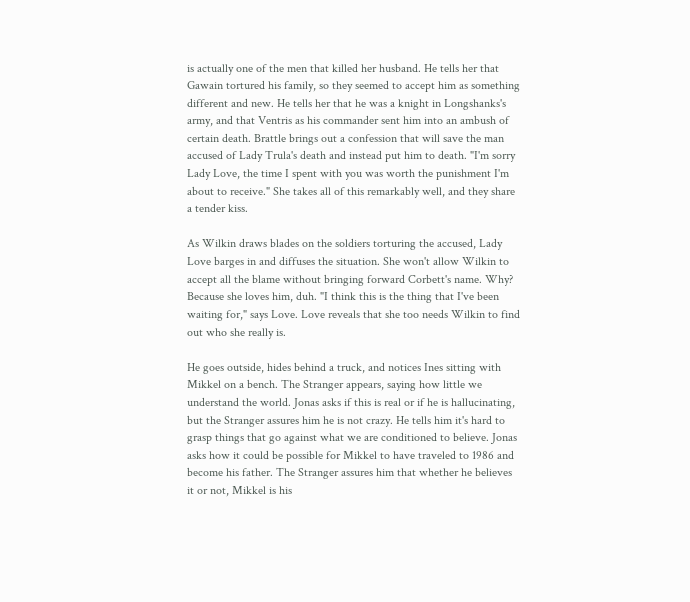is actually one of the men that killed her husband. He tells her that Gawain tortured his family, so they seemed to accept him as something different and new. He tells her that he was a knight in Longshanks's army, and that Ventris as his commander sent him into an ambush of certain death. Brattle brings out a confession that will save the man accused of Lady Trula's death and instead put him to death. "I'm sorry Lady Love, the time I spent with you was worth the punishment I'm about to receive." She takes all of this remarkably well, and they share a tender kiss.

As Wilkin draws blades on the soldiers torturing the accused, Lady Love barges in and diffuses the situation. She won't allow Wilkin to accept all the blame without bringing forward Corbett's name. Why? Because she loves him, duh. "I think this is the thing that I've been waiting for," says Love. Love reveals that she too needs Wilkin to find out who she really is.

He goes outside, hides behind a truck, and notices Ines sitting with Mikkel on a bench. The Stranger appears, saying how little we understand the world. Jonas asks if this is real or if he is hallucinating, but the Stranger assures him he is not crazy. He tells him it's hard to grasp things that go against what we are conditioned to believe. Jonas asks how it could be possible for Mikkel to have traveled to 1986 and become his father. The Stranger assures him that whether he believes it or not, Mikkel is his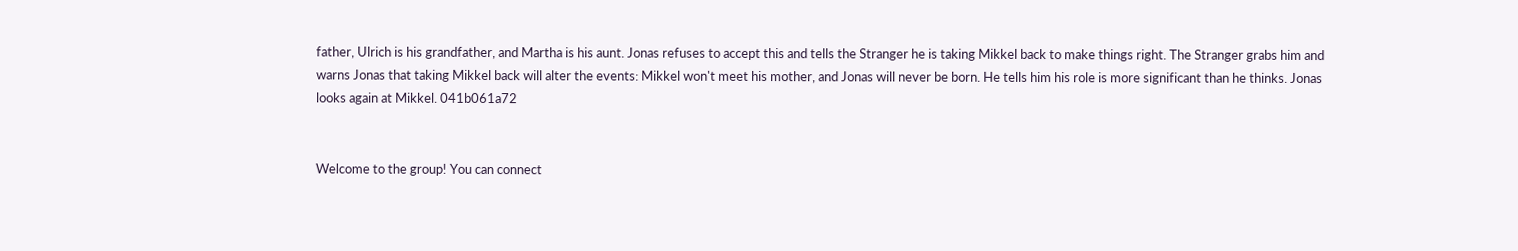father, Ulrich is his grandfather, and Martha is his aunt. Jonas refuses to accept this and tells the Stranger he is taking Mikkel back to make things right. The Stranger grabs him and warns Jonas that taking Mikkel back will alter the events: Mikkel won't meet his mother, and Jonas will never be born. He tells him his role is more significant than he thinks. Jonas looks again at Mikkel. 041b061a72


Welcome to the group! You can connect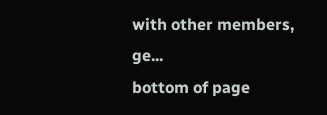with other members, ge...
bottom of page